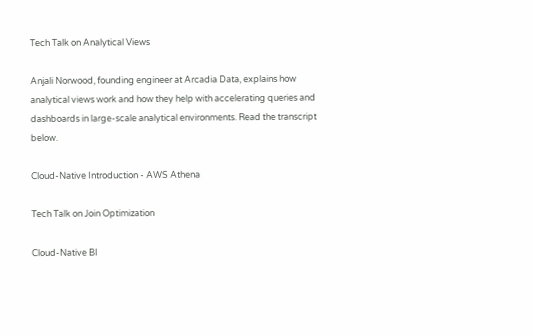Tech Talk on Analytical Views

Anjali Norwood, founding engineer at Arcadia Data, explains how analytical views work and how they help with accelerating queries and dashboards in large-scale analytical environments. Read the transcript below.

Cloud-Native Introduction - AWS Athena

Tech Talk on Join Optimization

Cloud-Native BI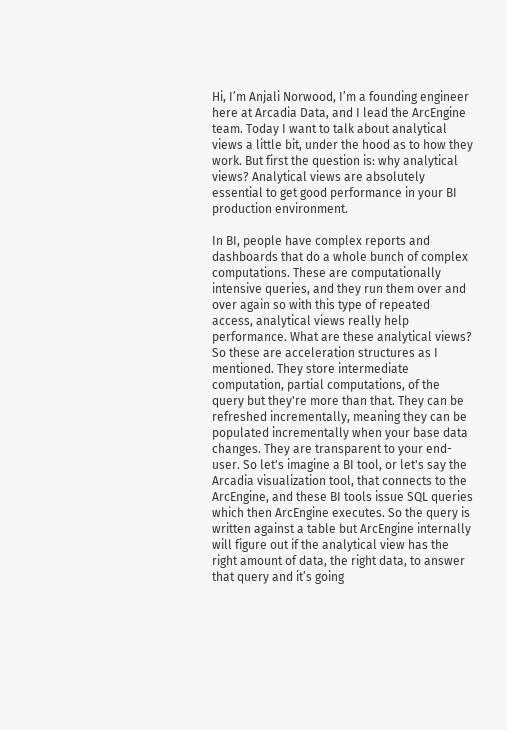Hi, I’m Anjali Norwood, I’m a founding engineer here at Arcadia Data, and I lead the ArcEngine team. Today I want to talk about analytical views a little bit, under the hood as to how they work. But first the question is: why analytical views? Analytical views are absolutely essential to get good performance in your BI production environment.

In BI, people have complex reports and dashboards that do a whole bunch of complex computations. These are computationally intensive queries, and they run them over and over again so with this type of repeated access, analytical views really help performance. What are these analytical views? So these are acceleration structures as I mentioned. They store intermediate computation, partial computations, of the query but they're more than that. They can be refreshed incrementally, meaning they can be populated incrementally when your base data changes. They are transparent to your end-user. So let's imagine a BI tool, or let's say the Arcadia visualization tool, that connects to the ArcEngine, and these BI tools issue SQL queries which then ArcEngine executes. So the query is written against a table but ArcEngine internally will figure out if the analytical view has the right amount of data, the right data, to answer that query and it’s going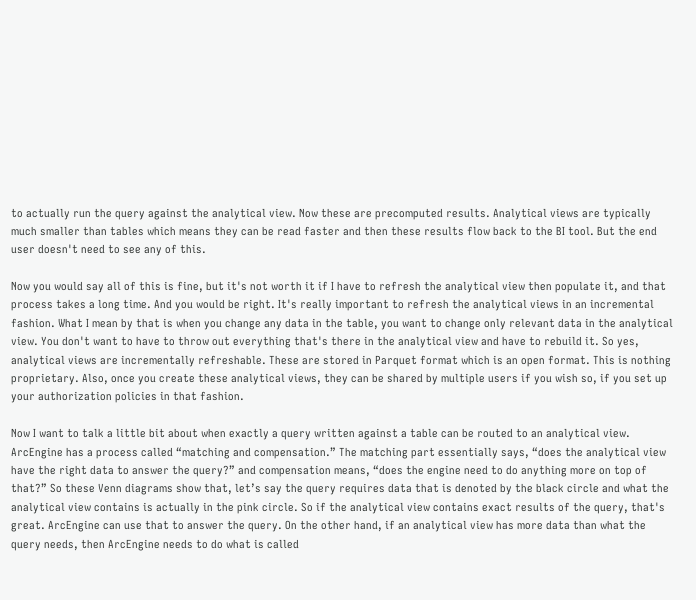to actually run the query against the analytical view. Now these are precomputed results. Analytical views are typically much smaller than tables which means they can be read faster and then these results flow back to the BI tool. But the end user doesn't need to see any of this.

Now you would say all of this is fine, but it's not worth it if I have to refresh the analytical view then populate it, and that process takes a long time. And you would be right. It's really important to refresh the analytical views in an incremental fashion. What I mean by that is when you change any data in the table, you want to change only relevant data in the analytical view. You don't want to have to throw out everything that's there in the analytical view and have to rebuild it. So yes, analytical views are incrementally refreshable. These are stored in Parquet format which is an open format. This is nothing proprietary. Also, once you create these analytical views, they can be shared by multiple users if you wish so, if you set up your authorization policies in that fashion.

Now I want to talk a little bit about when exactly a query written against a table can be routed to an analytical view. ArcEngine has a process called “matching and compensation.” The matching part essentially says, “does the analytical view have the right data to answer the query?” and compensation means, “does the engine need to do anything more on top of that?” So these Venn diagrams show that, let’s say the query requires data that is denoted by the black circle and what the analytical view contains is actually in the pink circle. So if the analytical view contains exact results of the query, that's great. ArcEngine can use that to answer the query. On the other hand, if an analytical view has more data than what the query needs, then ArcEngine needs to do what is called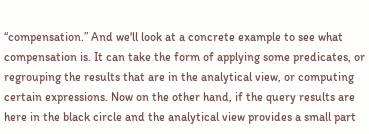“compensation.” And we'll look at a concrete example to see what compensation is. It can take the form of applying some predicates, or regrouping the results that are in the analytical view, or computing certain expressions. Now on the other hand, if the query results are here in the black circle and the analytical view provides a small part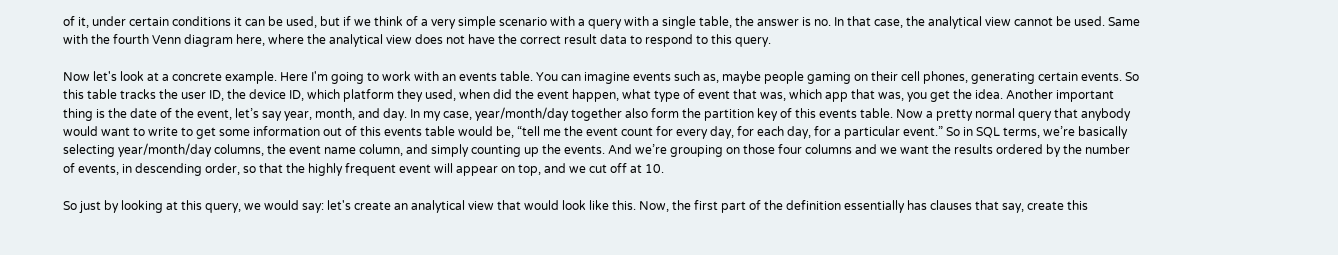of it, under certain conditions it can be used, but if we think of a very simple scenario with a query with a single table, the answer is no. In that case, the analytical view cannot be used. Same with the fourth Venn diagram here, where the analytical view does not have the correct result data to respond to this query.

Now let's look at a concrete example. Here I'm going to work with an events table. You can imagine events such as, maybe people gaming on their cell phones, generating certain events. So this table tracks the user ID, the device ID, which platform they used, when did the event happen, what type of event that was, which app that was, you get the idea. Another important thing is the date of the event, let’s say year, month, and day. In my case, year/month/day together also form the partition key of this events table. Now a pretty normal query that anybody would want to write to get some information out of this events table would be, “tell me the event count for every day, for each day, for a particular event.” So in SQL terms, we’re basically selecting year/month/day columns, the event name column, and simply counting up the events. And we’re grouping on those four columns and we want the results ordered by the number of events, in descending order, so that the highly frequent event will appear on top, and we cut off at 10.

So just by looking at this query, we would say: let's create an analytical view that would look like this. Now, the first part of the definition essentially has clauses that say, create this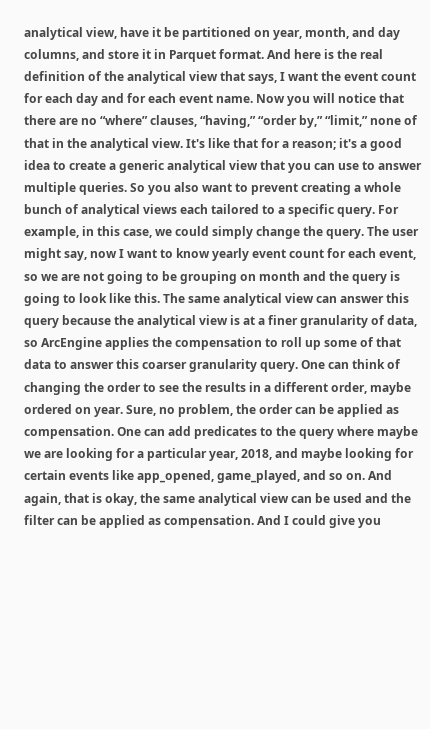analytical view, have it be partitioned on year, month, and day columns, and store it in Parquet format. And here is the real definition of the analytical view that says, I want the event count for each day and for each event name. Now you will notice that there are no “where” clauses, “having,” “order by,” “limit,” none of that in the analytical view. It's like that for a reason; it's a good idea to create a generic analytical view that you can use to answer multiple queries. So you also want to prevent creating a whole bunch of analytical views each tailored to a specific query. For example, in this case, we could simply change the query. The user might say, now I want to know yearly event count for each event, so we are not going to be grouping on month and the query is going to look like this. The same analytical view can answer this query because the analytical view is at a finer granularity of data, so ArcEngine applies the compensation to roll up some of that data to answer this coarser granularity query. One can think of changing the order to see the results in a different order, maybe ordered on year. Sure, no problem, the order can be applied as compensation. One can add predicates to the query where maybe we are looking for a particular year, 2018, and maybe looking for certain events like app_opened, game_played, and so on. And again, that is okay, the same analytical view can be used and the filter can be applied as compensation. And I could give you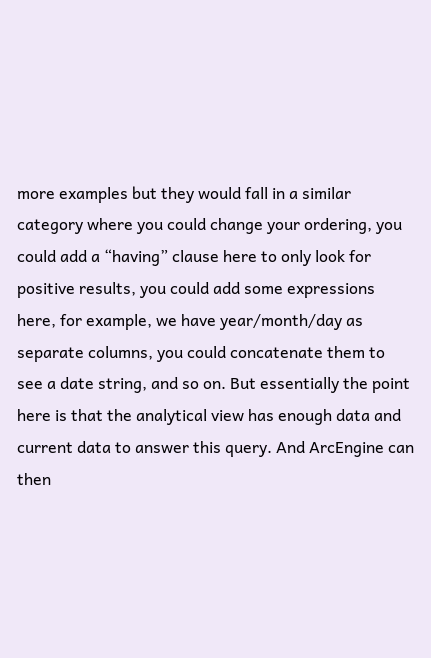more examples but they would fall in a similar category where you could change your ordering, you could add a “having” clause here to only look for positive results, you could add some expressions here, for example, we have year/month/day as separate columns, you could concatenate them to see a date string, and so on. But essentially the point here is that the analytical view has enough data and current data to answer this query. And ArcEngine can then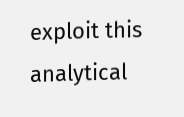exploit this analytical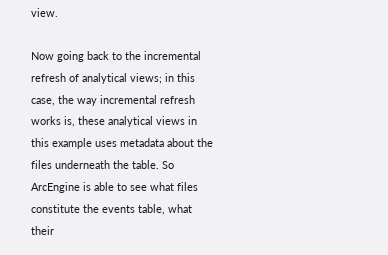view.

Now going back to the incremental refresh of analytical views; in this case, the way incremental refresh works is, these analytical views in this example uses metadata about the files underneath the table. So ArcEngine is able to see what files constitute the events table, what their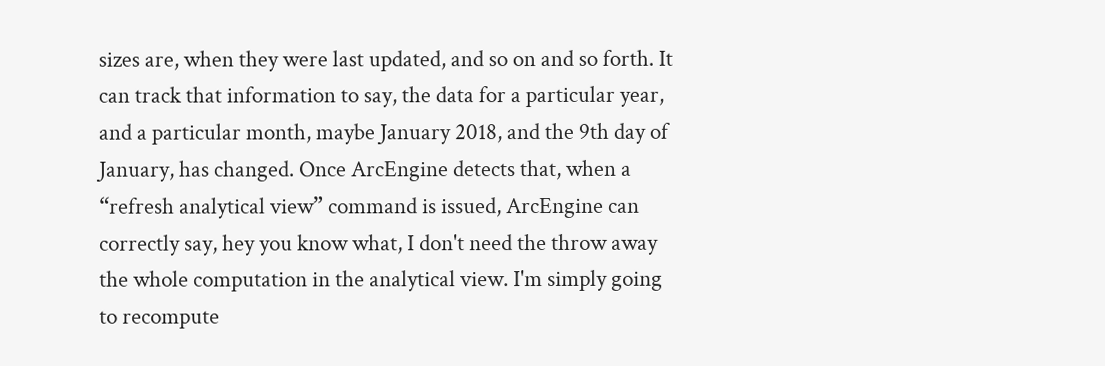sizes are, when they were last updated, and so on and so forth. It can track that information to say, the data for a particular year, and a particular month, maybe January 2018, and the 9th day of January, has changed. Once ArcEngine detects that, when a “refresh analytical view” command is issued, ArcEngine can correctly say, hey you know what, I don't need the throw away the whole computation in the analytical view. I'm simply going to recompute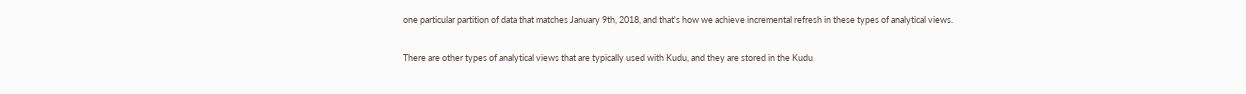one particular partition of data that matches January 9th, 2018, and that's how we achieve incremental refresh in these types of analytical views.

There are other types of analytical views that are typically used with Kudu, and they are stored in the Kudu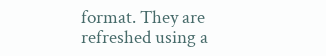format. They are refreshed using a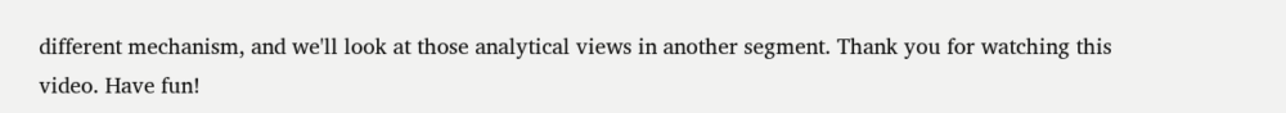different mechanism, and we'll look at those analytical views in another segment. Thank you for watching this video. Have fun!